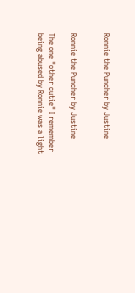Ronnie the Puncher by Justine


Ronnie the Puncher by Justine

The one "other cutie" I remember being abused by Ronnie was a light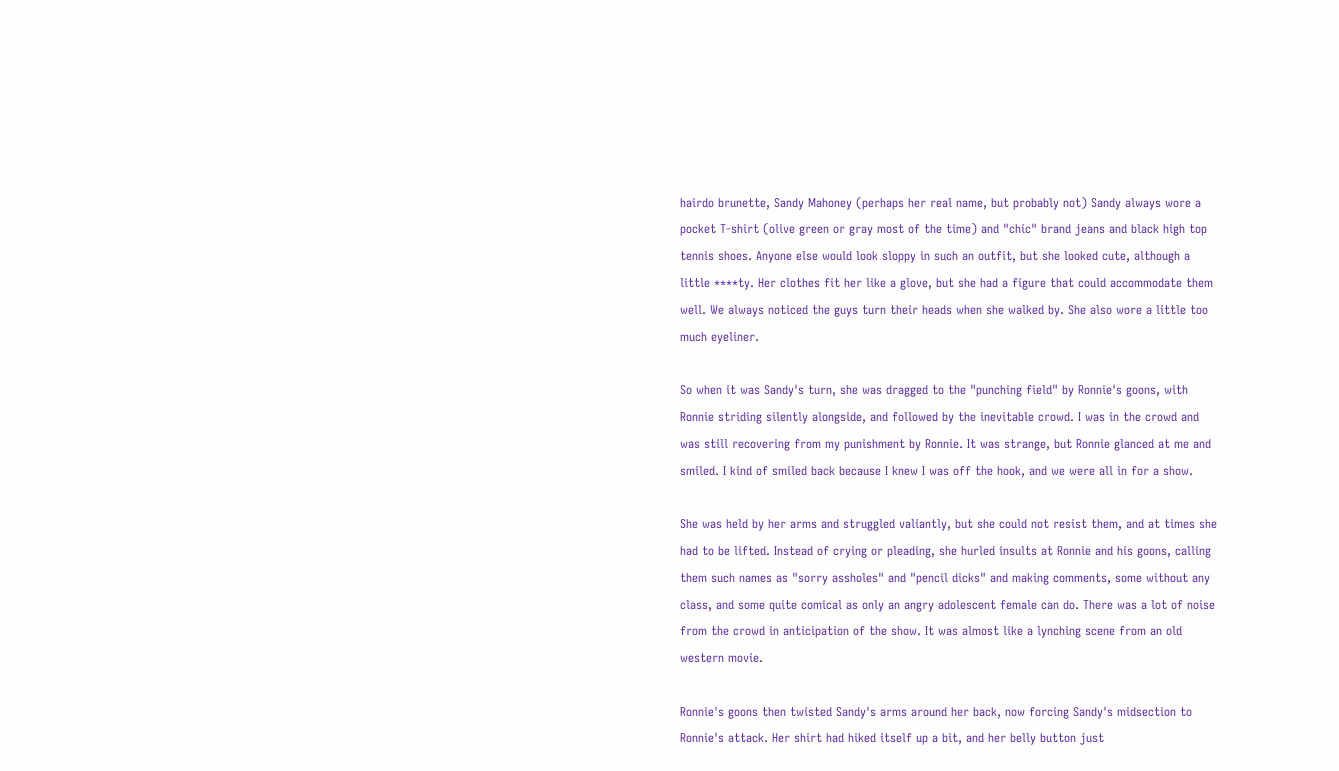hairdo brunette, Sandy Mahoney (perhaps her real name, but probably not) Sandy always wore a pocket T-shirt (olive green or gray most of the time) and "chic" brand jeans and black high top tennis shoes. Anyone else would look sloppy in such an outfit, but she looked cute, although a little ****ty. Her clothes fit her like a glove, but she had a figure that could accommodate them well. We always noticed the guys turn their heads when she walked by. She also wore a little too much eyeliner.

So when it was Sandy's turn, she was dragged to the "punching field" by Ronnie's goons, with Ronnie striding silently alongside, and followed by the inevitable crowd. I was in the crowd and was still recovering from my punishment by Ronnie. It was strange, but Ronnie glanced at me and smiled. I kind of smiled back because I knew I was off the hook, and we were all in for a show.

She was held by her arms and struggled valiantly, but she could not resist them, and at times she had to be lifted. Instead of crying or pleading, she hurled insults at Ronnie and his goons, calling them such names as "sorry assholes" and "pencil dicks" and making comments, some without any class, and some quite comical as only an angry adolescent female can do. There was a lot of noise from the crowd in anticipation of the show. It was almost like a lynching scene from an old western movie.

Ronnie's goons then twisted Sandy's arms around her back, now forcing Sandy's midsection to Ronnie's attack. Her shirt had hiked itself up a bit, and her belly button just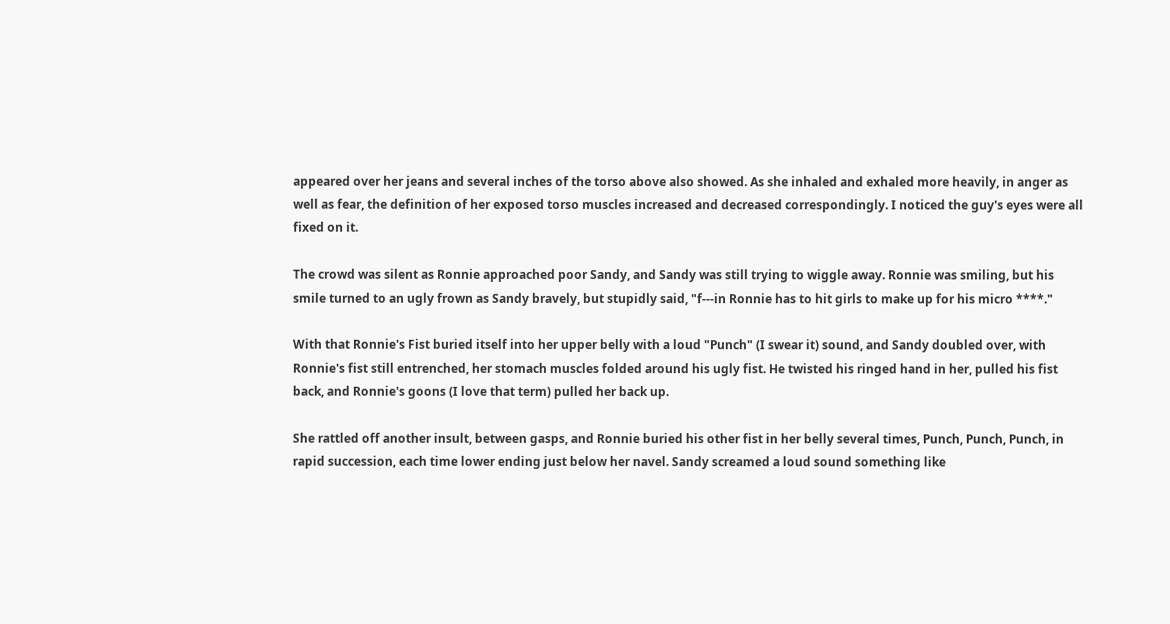appeared over her jeans and several inches of the torso above also showed. As she inhaled and exhaled more heavily, in anger as well as fear, the definition of her exposed torso muscles increased and decreased correspondingly. I noticed the guy's eyes were all fixed on it.

The crowd was silent as Ronnie approached poor Sandy, and Sandy was still trying to wiggle away. Ronnie was smiling, but his smile turned to an ugly frown as Sandy bravely, but stupidly said, "f---in Ronnie has to hit girls to make up for his micro ****."

With that Ronnie's Fist buried itself into her upper belly with a loud "Punch" (I swear it) sound, and Sandy doubled over, with Ronnie's fist still entrenched, her stomach muscles folded around his ugly fist. He twisted his ringed hand in her, pulled his fist back, and Ronnie's goons (I love that term) pulled her back up.

She rattled off another insult, between gasps, and Ronnie buried his other fist in her belly several times, Punch, Punch, Punch, in rapid succession, each time lower ending just below her navel. Sandy screamed a loud sound something like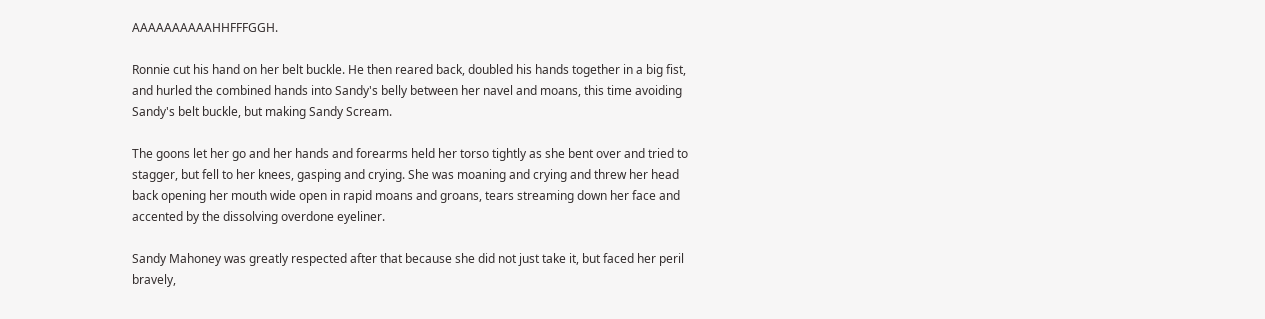AAAAAAAAAAHHFFFGGH.

Ronnie cut his hand on her belt buckle. He then reared back, doubled his hands together in a big fist, and hurled the combined hands into Sandy's belly between her navel and moans, this time avoiding Sandy's belt buckle, but making Sandy Scream.

The goons let her go and her hands and forearms held her torso tightly as she bent over and tried to stagger, but fell to her knees, gasping and crying. She was moaning and crying and threw her head back opening her mouth wide open in rapid moans and groans, tears streaming down her face and accented by the dissolving overdone eyeliner.

Sandy Mahoney was greatly respected after that because she did not just take it, but faced her peril bravely,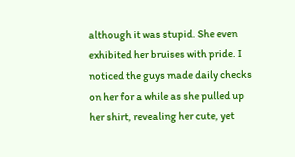although it was stupid. She even exhibited her bruises with pride. I noticed the guys made daily checks on her for a while as she pulled up her shirt, revealing her cute, yet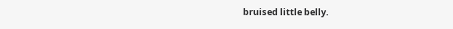bruised little belly.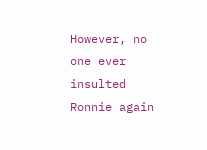However, no one ever insulted Ronnie again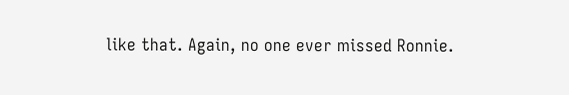like that. Again, no one ever missed Ronnie.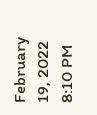February 19, 2022 8:10 PM